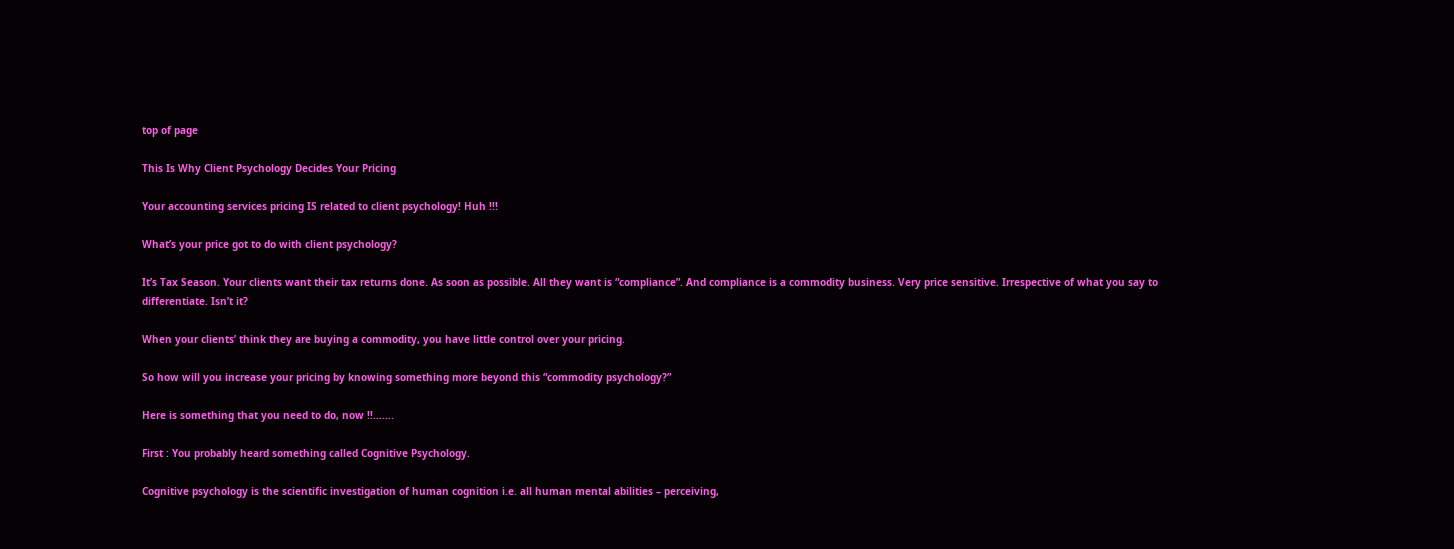top of page

This Is Why Client Psychology Decides Your Pricing

Your accounting services pricing IS related to client psychology! Huh !!!

What’s your price got to do with client psychology?

It’s Tax Season. Your clients want their tax returns done. As soon as possible. All they want is “compliance”. And compliance is a commodity business. Very price sensitive. Irrespective of what you say to differentiate. Isn’t it?

When your clients’ think they are buying a commodity, you have little control over your pricing.

So how will you increase your pricing by knowing something more beyond this “commodity psychology?”

Here is something that you need to do, now !!…….

First : You probably heard something called Cognitive Psychology.

Cognitive psychology is the scientific investigation of human cognition i.e. all human mental abilities – perceiving,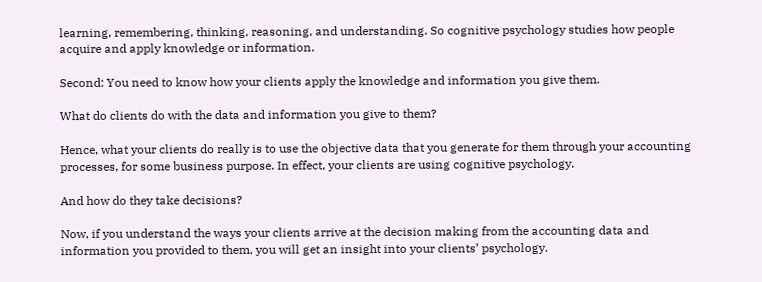learning, remembering, thinking, reasoning, and understanding. So cognitive psychology studies how people acquire and apply knowledge or information.

Second: You need to know how your clients apply the knowledge and information you give them.

What do clients do with the data and information you give to them?

Hence, what your clients do really is to use the objective data that you generate for them through your accounting processes, for some business purpose. In effect, your clients are using cognitive psychology.

And how do they take decisions?

Now, if you understand the ways your clients arrive at the decision making from the accounting data and information you provided to them, you will get an insight into your clients’ psychology.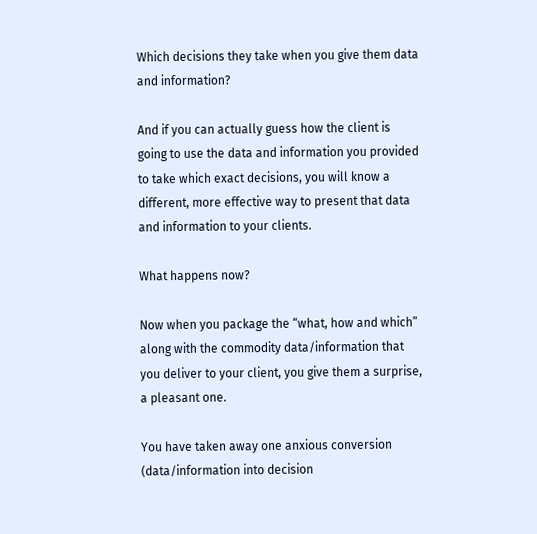Which decisions they take when you give them data and information?

And if you can actually guess how the client is going to use the data and information you provided to take which exact decisions, you will know a different, more effective way to present that data and information to your clients.

What happens now?

Now when you package the “what, how and which” along with the commodity data/information that you deliver to your client, you give them a surprise, a pleasant one.

You have taken away one anxious conversion (data/information into decision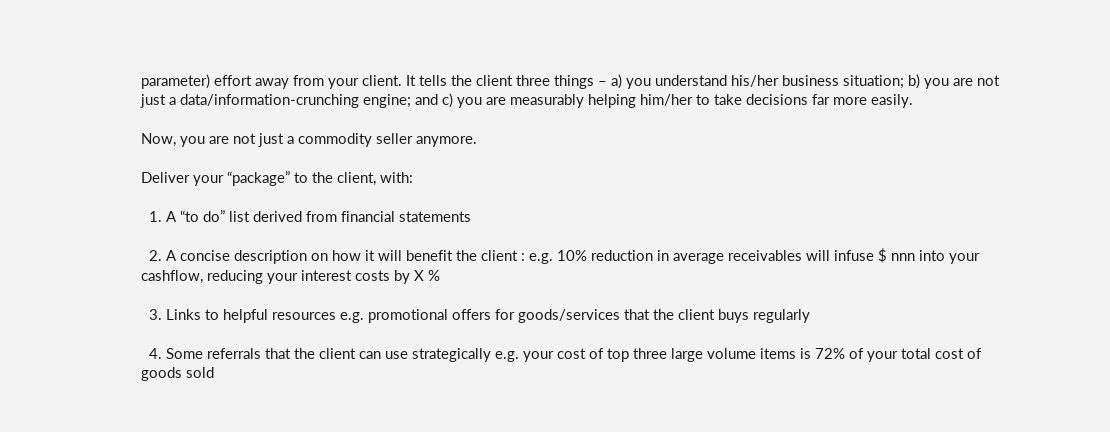parameter) effort away from your client. It tells the client three things – a) you understand his/her business situation; b) you are not just a data/information-crunching engine; and c) you are measurably helping him/her to take decisions far more easily.

Now, you are not just a commodity seller anymore.

Deliver your “package” to the client, with:

  1. A “to do” list derived from financial statements

  2. A concise description on how it will benefit the client : e.g. 10% reduction in average receivables will infuse $ nnn into your cashflow, reducing your interest costs by X %

  3. Links to helpful resources e.g. promotional offers for goods/services that the client buys regularly

  4. Some referrals that the client can use strategically e.g. your cost of top three large volume items is 72% of your total cost of goods sold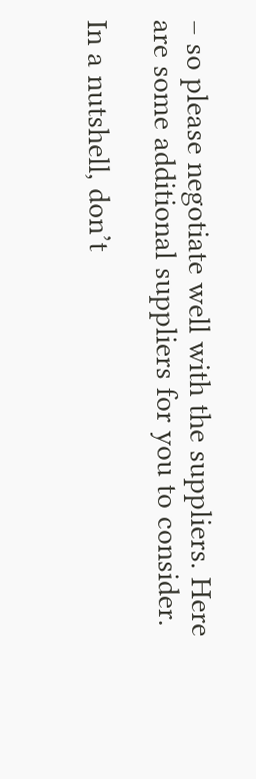– so please negotiate well with the suppliers. Here are some additional suppliers for you to consider.

In a nutshell, don’t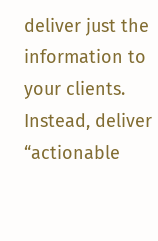deliver just the information to your clients. Instead, deliver “actionable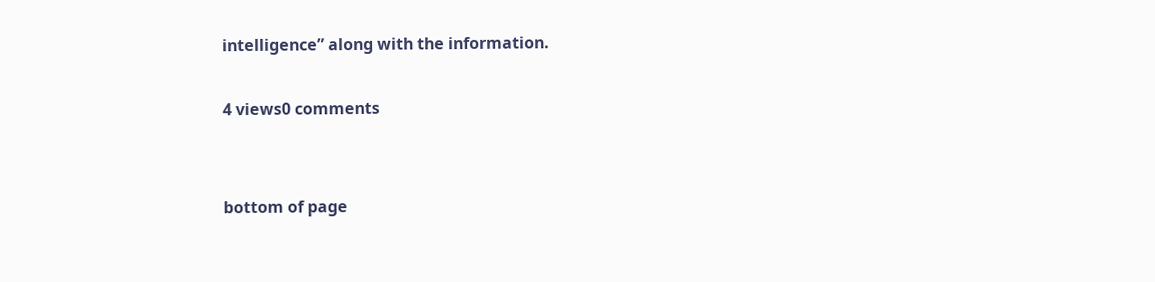intelligence” along with the information.

4 views0 comments


bottom of page